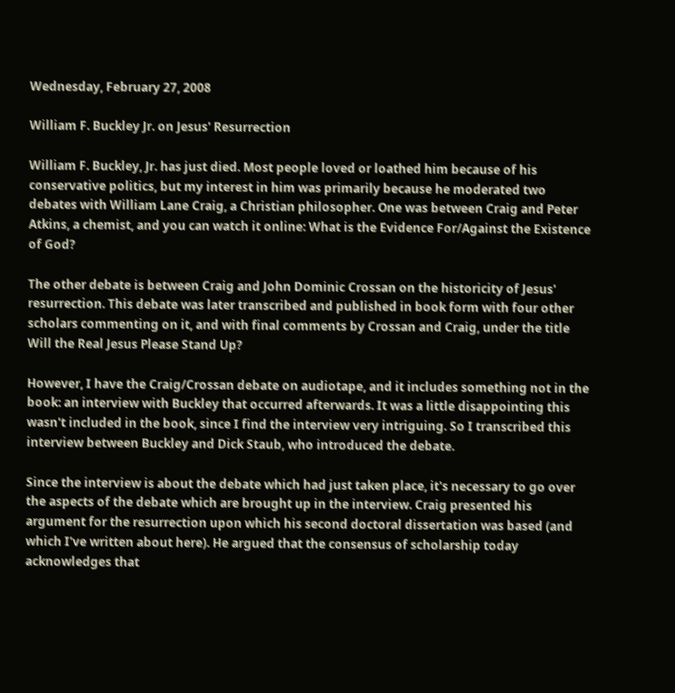Wednesday, February 27, 2008

William F. Buckley Jr. on Jesus' Resurrection

William F. Buckley, Jr. has just died. Most people loved or loathed him because of his conservative politics, but my interest in him was primarily because he moderated two debates with William Lane Craig, a Christian philosopher. One was between Craig and Peter Atkins, a chemist, and you can watch it online: What is the Evidence For/Against the Existence of God?

The other debate is between Craig and John Dominic Crossan on the historicity of Jesus' resurrection. This debate was later transcribed and published in book form with four other scholars commenting on it, and with final comments by Crossan and Craig, under the title Will the Real Jesus Please Stand Up?

However, I have the Craig/Crossan debate on audiotape, and it includes something not in the book: an interview with Buckley that occurred afterwards. It was a little disappointing this wasn't included in the book, since I find the interview very intriguing. So I transcribed this interview between Buckley and Dick Staub, who introduced the debate.

Since the interview is about the debate which had just taken place, it's necessary to go over the aspects of the debate which are brought up in the interview. Craig presented his argument for the resurrection upon which his second doctoral dissertation was based (and which I've written about here). He argued that the consensus of scholarship today acknowledges that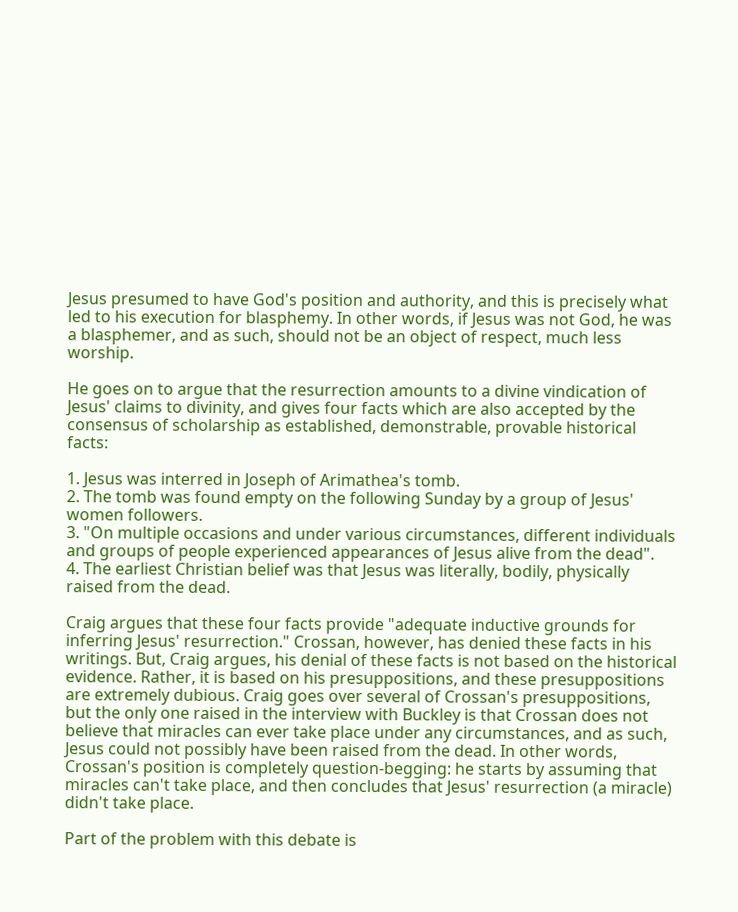Jesus presumed to have God's position and authority, and this is precisely what led to his execution for blasphemy. In other words, if Jesus was not God, he was a blasphemer, and as such, should not be an object of respect, much less worship.

He goes on to argue that the resurrection amounts to a divine vindication of Jesus' claims to divinity, and gives four facts which are also accepted by the consensus of scholarship as established, demonstrable, provable historical facts:

1. Jesus was interred in Joseph of Arimathea's tomb.
2. The tomb was found empty on the following Sunday by a group of Jesus' women followers.
3. "On multiple occasions and under various circumstances, different individuals and groups of people experienced appearances of Jesus alive from the dead".
4. The earliest Christian belief was that Jesus was literally, bodily, physically raised from the dead.

Craig argues that these four facts provide "adequate inductive grounds for inferring Jesus' resurrection." Crossan, however, has denied these facts in his writings. But, Craig argues, his denial of these facts is not based on the historical evidence. Rather, it is based on his presuppositions, and these presuppositions are extremely dubious. Craig goes over several of Crossan's presuppositions, but the only one raised in the interview with Buckley is that Crossan does not believe that miracles can ever take place under any circumstances, and as such, Jesus could not possibly have been raised from the dead. In other words, Crossan's position is completely question-begging: he starts by assuming that miracles can't take place, and then concludes that Jesus' resurrection (a miracle) didn't take place.

Part of the problem with this debate is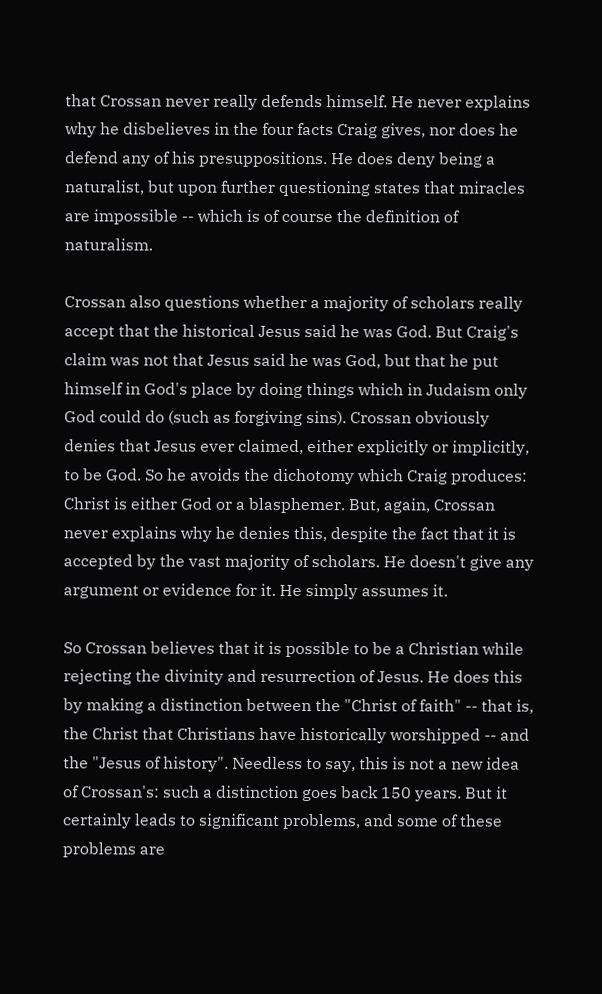that Crossan never really defends himself. He never explains why he disbelieves in the four facts Craig gives, nor does he defend any of his presuppositions. He does deny being a naturalist, but upon further questioning states that miracles are impossible -- which is of course the definition of naturalism.

Crossan also questions whether a majority of scholars really accept that the historical Jesus said he was God. But Craig's claim was not that Jesus said he was God, but that he put himself in God's place by doing things which in Judaism only God could do (such as forgiving sins). Crossan obviously denies that Jesus ever claimed, either explicitly or implicitly, to be God. So he avoids the dichotomy which Craig produces: Christ is either God or a blasphemer. But, again, Crossan never explains why he denies this, despite the fact that it is accepted by the vast majority of scholars. He doesn't give any argument or evidence for it. He simply assumes it.

So Crossan believes that it is possible to be a Christian while rejecting the divinity and resurrection of Jesus. He does this by making a distinction between the "Christ of faith" -- that is, the Christ that Christians have historically worshipped -- and the "Jesus of history". Needless to say, this is not a new idea of Crossan's: such a distinction goes back 150 years. But it certainly leads to significant problems, and some of these problems are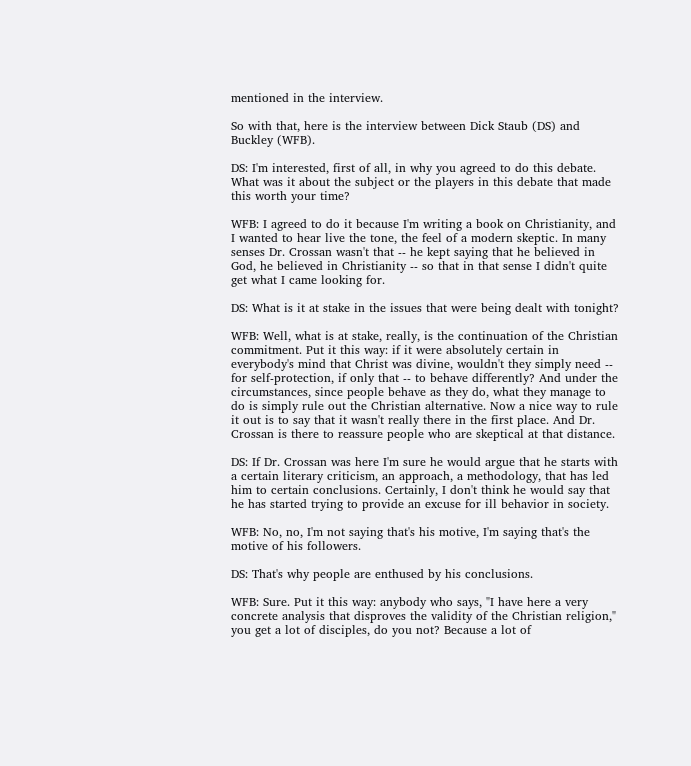mentioned in the interview.

So with that, here is the interview between Dick Staub (DS) and Buckley (WFB).

DS: I'm interested, first of all, in why you agreed to do this debate. What was it about the subject or the players in this debate that made this worth your time?

WFB: I agreed to do it because I'm writing a book on Christianity, and I wanted to hear live the tone, the feel of a modern skeptic. In many senses Dr. Crossan wasn't that -- he kept saying that he believed in God, he believed in Christianity -- so that in that sense I didn't quite get what I came looking for.

DS: What is it at stake in the issues that were being dealt with tonight?

WFB: Well, what is at stake, really, is the continuation of the Christian commitment. Put it this way: if it were absolutely certain in everybody's mind that Christ was divine, wouldn't they simply need -- for self-protection, if only that -- to behave differently? And under the circumstances, since people behave as they do, what they manage to do is simply rule out the Christian alternative. Now a nice way to rule it out is to say that it wasn't really there in the first place. And Dr. Crossan is there to reassure people who are skeptical at that distance.

DS: If Dr. Crossan was here I'm sure he would argue that he starts with a certain literary criticism, an approach, a methodology, that has led him to certain conclusions. Certainly, I don't think he would say that he has started trying to provide an excuse for ill behavior in society.

WFB: No, no, I'm not saying that's his motive, I'm saying that's the motive of his followers.

DS: That's why people are enthused by his conclusions.

WFB: Sure. Put it this way: anybody who says, "I have here a very concrete analysis that disproves the validity of the Christian religion," you get a lot of disciples, do you not? Because a lot of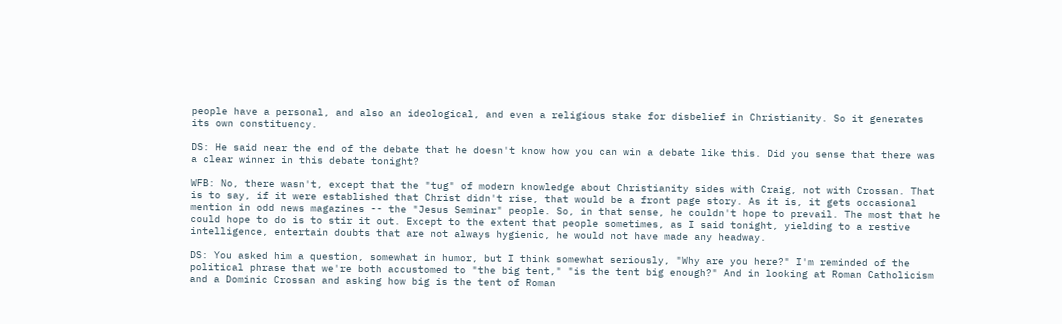people have a personal, and also an ideological, and even a religious stake for disbelief in Christianity. So it generates its own constituency.

DS: He said near the end of the debate that he doesn't know how you can win a debate like this. Did you sense that there was a clear winner in this debate tonight?

WFB: No, there wasn't, except that the "tug" of modern knowledge about Christianity sides with Craig, not with Crossan. That is to say, if it were established that Christ didn't rise, that would be a front page story. As it is, it gets occasional mention in odd news magazines -- the "Jesus Seminar" people. So, in that sense, he couldn't hope to prevail. The most that he could hope to do is to stir it out. Except to the extent that people sometimes, as I said tonight, yielding to a restive intelligence, entertain doubts that are not always hygienic, he would not have made any headway.

DS: You asked him a question, somewhat in humor, but I think somewhat seriously, "Why are you here?" I'm reminded of the political phrase that we're both accustomed to "the big tent," "is the tent big enough?" And in looking at Roman Catholicism and a Dominic Crossan and asking how big is the tent of Roman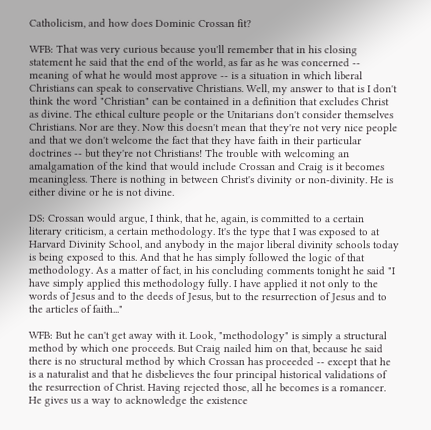Catholicism, and how does Dominic Crossan fit?

WFB: That was very curious because you'll remember that in his closing statement he said that the end of the world, as far as he was concerned -- meaning of what he would most approve -- is a situation in which liberal Christians can speak to conservative Christians. Well, my answer to that is I don't think the word "Christian" can be contained in a definition that excludes Christ as divine. The ethical culture people or the Unitarians don't consider themselves Christians. Nor are they. Now this doesn't mean that they're not very nice people and that we don't welcome the fact that they have faith in their particular doctrines -- but they're not Christians! The trouble with welcoming an amalgamation of the kind that would include Crossan and Craig is it becomes meaningless. There is nothing in between Christ's divinity or non-divinity. He is either divine or he is not divine.

DS: Crossan would argue, I think, that he, again, is committed to a certain literary criticism, a certain methodology. It's the type that I was exposed to at Harvard Divinity School, and anybody in the major liberal divinity schools today is being exposed to this. And that he has simply followed the logic of that methodology. As a matter of fact, in his concluding comments tonight he said "I have simply applied this methodology fully. I have applied it not only to the words of Jesus and to the deeds of Jesus, but to the resurrection of Jesus and to the articles of faith..."

WFB: But he can't get away with it. Look, "methodology" is simply a structural method by which one proceeds. But Craig nailed him on that, because he said there is no structural method by which Crossan has proceeded -- except that he is a naturalist and that he disbelieves the four principal historical validations of the resurrection of Christ. Having rejected those, all he becomes is a romancer. He gives us a way to acknowledge the existence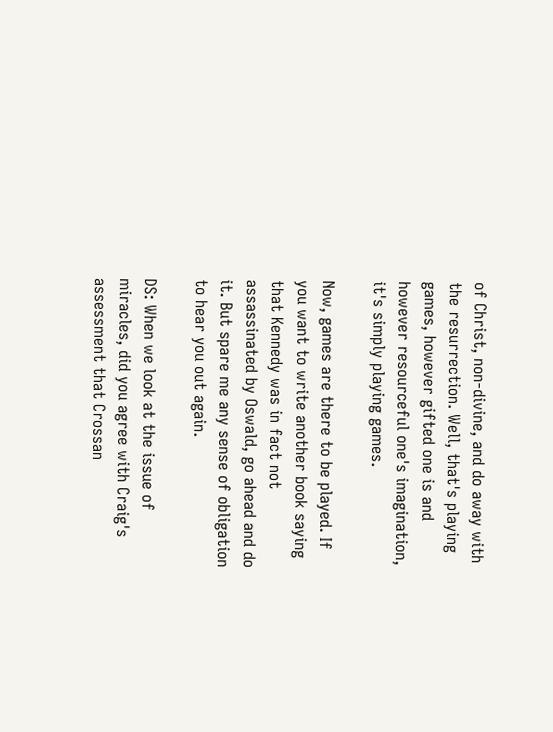of Christ, non-divine, and do away with the resurrection. Well, that's playing games, however gifted one is and however resourceful one's imagination, it's simply playing games.

Now, games are there to be played. If you want to write another book saying that Kennedy was in fact not assassinated by Oswald, go ahead and do it. But spare me any sense of obligation to hear you out again.

DS: When we look at the issue of miracles, did you agree with Craig's assessment that Crossan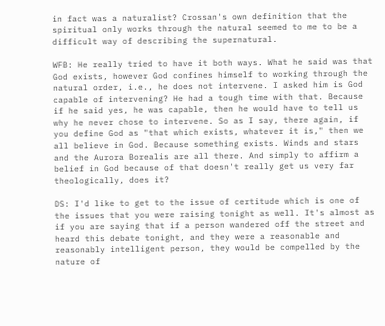in fact was a naturalist? Crossan's own definition that the spiritual only works through the natural seemed to me to be a difficult way of describing the supernatural.

WFB: He really tried to have it both ways. What he said was that God exists, however God confines himself to working through the natural order, i.e., he does not intervene. I asked him is God capable of intervening? He had a tough time with that. Because if he said yes, he was capable, then he would have to tell us why he never chose to intervene. So as I say, there again, if you define God as "that which exists, whatever it is," then we all believe in God. Because something exists. Winds and stars and the Aurora Borealis are all there. And simply to affirm a belief in God because of that doesn't really get us very far theologically, does it?

DS: I'd like to get to the issue of certitude which is one of the issues that you were raising tonight as well. It's almost as if you are saying that if a person wandered off the street and heard this debate tonight, and they were a reasonable and reasonably intelligent person, they would be compelled by the nature of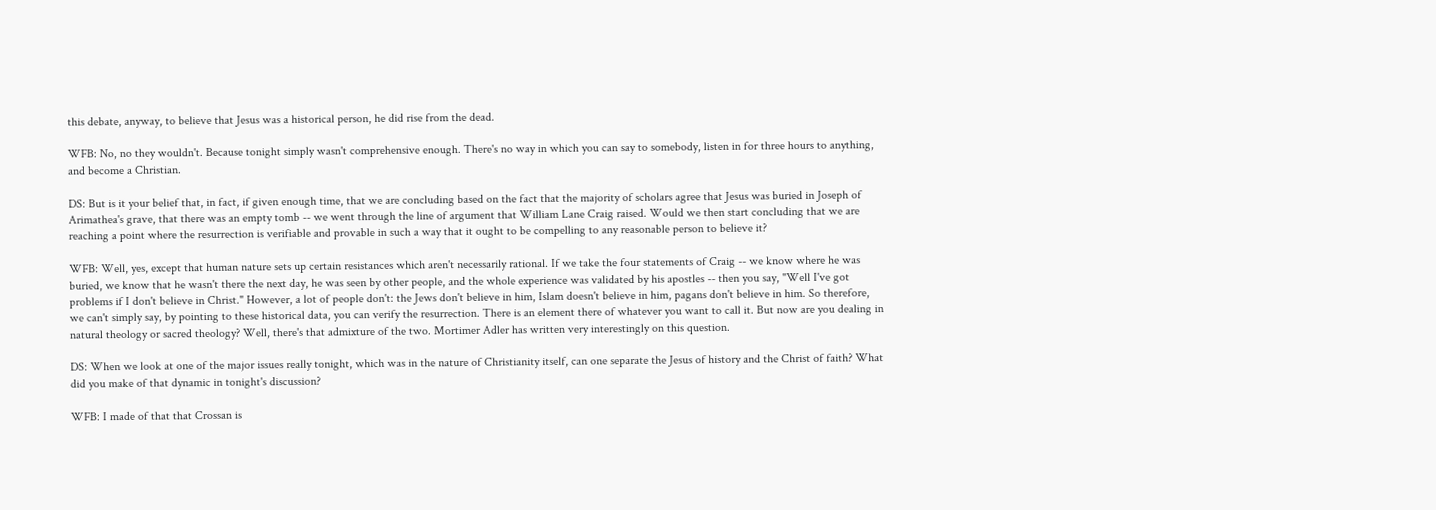this debate, anyway, to believe that Jesus was a historical person, he did rise from the dead.

WFB: No, no they wouldn't. Because tonight simply wasn't comprehensive enough. There's no way in which you can say to somebody, listen in for three hours to anything, and become a Christian.

DS: But is it your belief that, in fact, if given enough time, that we are concluding based on the fact that the majority of scholars agree that Jesus was buried in Joseph of Arimathea's grave, that there was an empty tomb -- we went through the line of argument that William Lane Craig raised. Would we then start concluding that we are reaching a point where the resurrection is verifiable and provable in such a way that it ought to be compelling to any reasonable person to believe it?

WFB: Well, yes, except that human nature sets up certain resistances which aren't necessarily rational. If we take the four statements of Craig -- we know where he was buried, we know that he wasn't there the next day, he was seen by other people, and the whole experience was validated by his apostles -- then you say, "Well I've got problems if I don't believe in Christ." However, a lot of people don't: the Jews don't believe in him, Islam doesn't believe in him, pagans don't believe in him. So therefore, we can't simply say, by pointing to these historical data, you can verify the resurrection. There is an element there of whatever you want to call it. But now are you dealing in natural theology or sacred theology? Well, there's that admixture of the two. Mortimer Adler has written very interestingly on this question.

DS: When we look at one of the major issues really tonight, which was in the nature of Christianity itself, can one separate the Jesus of history and the Christ of faith? What did you make of that dynamic in tonight's discussion?

WFB: I made of that that Crossan is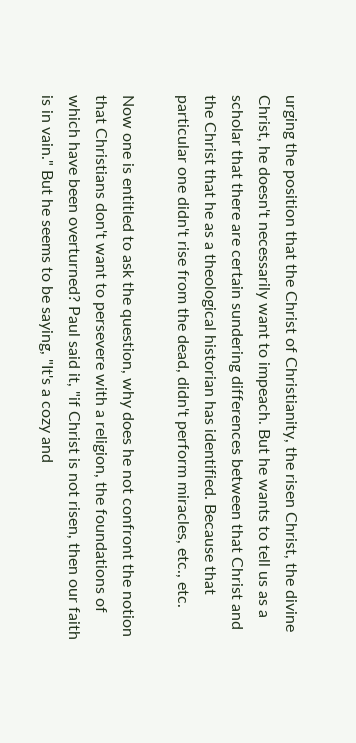urging the position that the Christ of Christianity, the risen Christ, the divine Christ, he doesn't necessarily want to impeach. But he wants to tell us as a scholar that there are certain sundering differences between that Christ and the Christ that he as a theological historian has identified. Because that particular one didn't rise from the dead, didn't perform miracles, etc., etc.

Now one is entitled to ask the question, why does he not confront the notion that Christians don't want to persevere with a religion, the foundations of which have been overturned? Paul said it, "if Christ is not risen, then our faith is in vain." But he seems to be saying, "It's a cozy and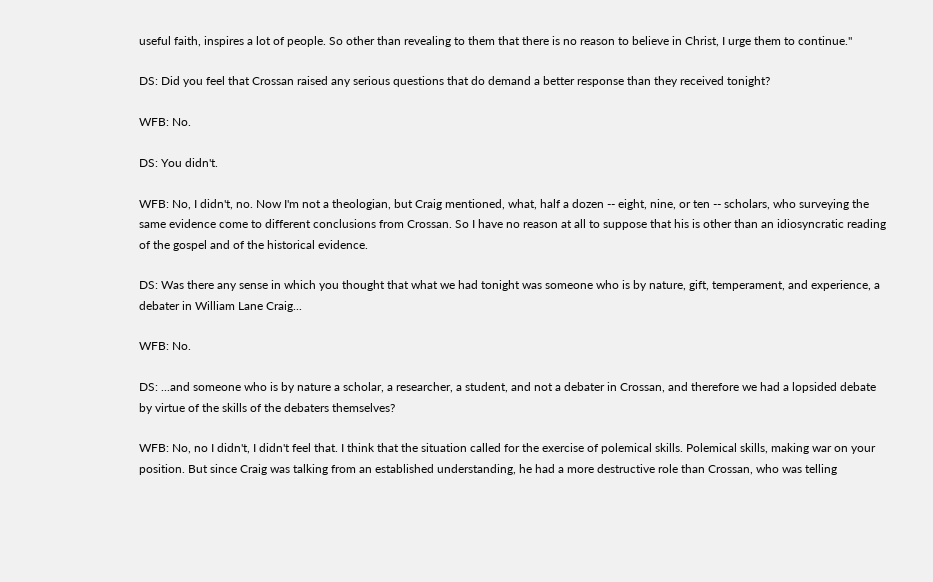useful faith, inspires a lot of people. So other than revealing to them that there is no reason to believe in Christ, I urge them to continue."

DS: Did you feel that Crossan raised any serious questions that do demand a better response than they received tonight?

WFB: No.

DS: You didn't.

WFB: No, I didn't, no. Now I'm not a theologian, but Craig mentioned, what, half a dozen -- eight, nine, or ten -- scholars, who surveying the same evidence come to different conclusions from Crossan. So I have no reason at all to suppose that his is other than an idiosyncratic reading of the gospel and of the historical evidence.

DS: Was there any sense in which you thought that what we had tonight was someone who is by nature, gift, temperament, and experience, a debater in William Lane Craig...

WFB: No.

DS: ...and someone who is by nature a scholar, a researcher, a student, and not a debater in Crossan, and therefore we had a lopsided debate by virtue of the skills of the debaters themselves?

WFB: No, no I didn't, I didn't feel that. I think that the situation called for the exercise of polemical skills. Polemical skills, making war on your position. But since Craig was talking from an established understanding, he had a more destructive role than Crossan, who was telling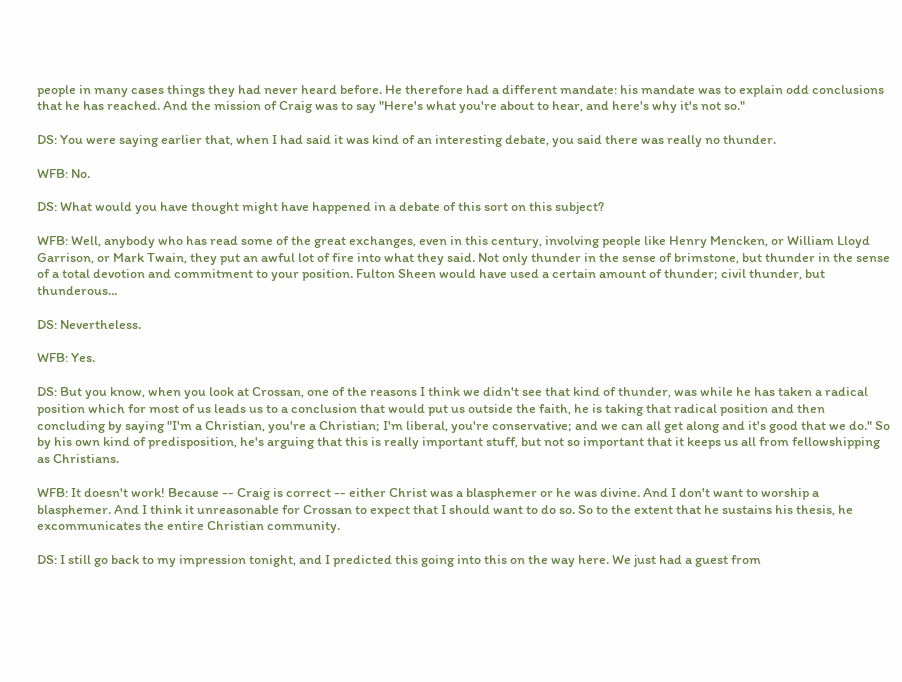people in many cases things they had never heard before. He therefore had a different mandate: his mandate was to explain odd conclusions that he has reached. And the mission of Craig was to say "Here's what you're about to hear, and here's why it's not so."

DS: You were saying earlier that, when I had said it was kind of an interesting debate, you said there was really no thunder.

WFB: No.

DS: What would you have thought might have happened in a debate of this sort on this subject?

WFB: Well, anybody who has read some of the great exchanges, even in this century, involving people like Henry Mencken, or William Lloyd Garrison, or Mark Twain, they put an awful lot of fire into what they said. Not only thunder in the sense of brimstone, but thunder in the sense of a total devotion and commitment to your position. Fulton Sheen would have used a certain amount of thunder; civil thunder, but thunderous...

DS: Nevertheless.

WFB: Yes.

DS: But you know, when you look at Crossan, one of the reasons I think we didn't see that kind of thunder, was while he has taken a radical position which for most of us leads us to a conclusion that would put us outside the faith, he is taking that radical position and then concluding by saying "I'm a Christian, you're a Christian; I'm liberal, you're conservative; and we can all get along and it's good that we do." So by his own kind of predisposition, he's arguing that this is really important stuff, but not so important that it keeps us all from fellowshipping as Christians.

WFB: It doesn't work! Because -- Craig is correct -- either Christ was a blasphemer or he was divine. And I don't want to worship a blasphemer. And I think it unreasonable for Crossan to expect that I should want to do so. So to the extent that he sustains his thesis, he excommunicates the entire Christian community.

DS: I still go back to my impression tonight, and I predicted this going into this on the way here. We just had a guest from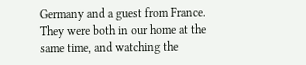Germany and a guest from France. They were both in our home at the same time, and watching the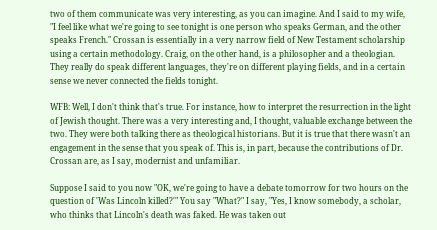two of them communicate was very interesting, as you can imagine. And I said to my wife, "I feel like what we're going to see tonight is one person who speaks German, and the other speaks French." Crossan is essentially in a very narrow field of New Testament scholarship using a certain methodology. Craig, on the other hand, is a philosopher and a theologian. They really do speak different languages, they're on different playing fields, and in a certain sense we never connected the fields tonight.

WFB: Well, I don't think that's true. For instance, how to interpret the resurrection in the light of Jewish thought. There was a very interesting and, I thought, valuable exchange between the two. They were both talking there as theological historians. But it is true that there wasn't an engagement in the sense that you speak of. This is, in part, because the contributions of Dr. Crossan are, as I say, modernist and unfamiliar.

Suppose I said to you now "OK, we're going to have a debate tomorrow for two hours on the question of 'Was Lincoln killed?'" You say "What?" I say, "Yes, I know somebody, a scholar, who thinks that Lincoln's death was faked. He was taken out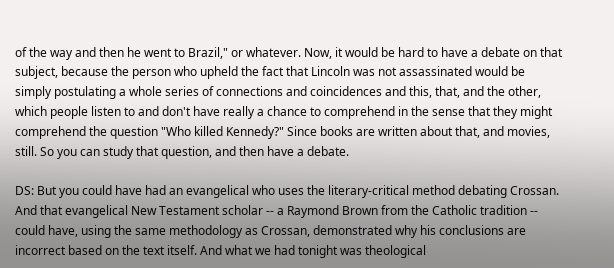of the way and then he went to Brazil," or whatever. Now, it would be hard to have a debate on that subject, because the person who upheld the fact that Lincoln was not assassinated would be simply postulating a whole series of connections and coincidences and this, that, and the other, which people listen to and don't have really a chance to comprehend in the sense that they might comprehend the question "Who killed Kennedy?" Since books are written about that, and movies, still. So you can study that question, and then have a debate.

DS: But you could have had an evangelical who uses the literary-critical method debating Crossan. And that evangelical New Testament scholar -- a Raymond Brown from the Catholic tradition -- could have, using the same methodology as Crossan, demonstrated why his conclusions are incorrect based on the text itself. And what we had tonight was theological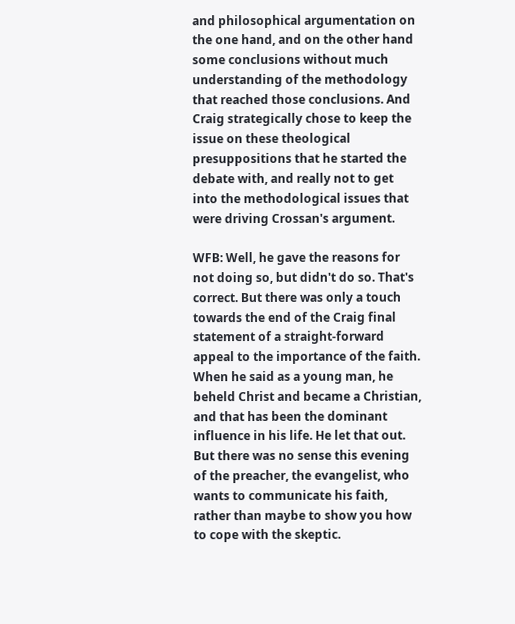and philosophical argumentation on the one hand, and on the other hand some conclusions without much understanding of the methodology that reached those conclusions. And Craig strategically chose to keep the issue on these theological presuppositions that he started the debate with, and really not to get into the methodological issues that were driving Crossan's argument.

WFB: Well, he gave the reasons for not doing so, but didn't do so. That's correct. But there was only a touch towards the end of the Craig final statement of a straight-forward appeal to the importance of the faith. When he said as a young man, he beheld Christ and became a Christian, and that has been the dominant influence in his life. He let that out. But there was no sense this evening of the preacher, the evangelist, who wants to communicate his faith, rather than maybe to show you how to cope with the skeptic.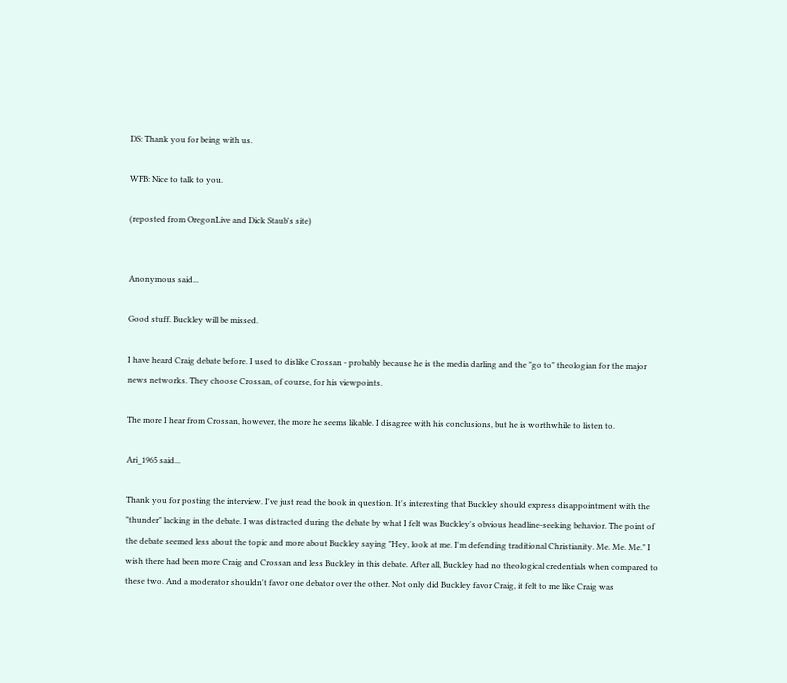DS: Thank you for being with us.

WFB: Nice to talk to you.

(reposted from OregonLive and Dick Staub's site)


Anonymous said...

Good stuff. Buckley will be missed.

I have heard Craig debate before. I used to dislike Crossan - probably because he is the media darling and the "go to" theologian for the major news networks. They choose Crossan, of course, for his viewpoints.

The more I hear from Crossan, however, the more he seems likable. I disagree with his conclusions, but he is worthwhile to listen to.

Ari_1965 said...

Thank you for posting the interview. I've just read the book in question. It's interesting that Buckley should express disappointment with the "thunder" lacking in the debate. I was distracted during the debate by what I felt was Buckley's obvious headline-seeking behavior. The point of the debate seemed less about the topic and more about Buckley saying "Hey, look at me. I'm defending traditional Christianity. Me. Me. Me." I wish there had been more Craig and Crossan and less Buckley in this debate. After all, Buckley had no theological credentials when compared to these two. And a moderator shouldn't favor one debator over the other. Not only did Buckley favor Craig, it felt to me like Craig was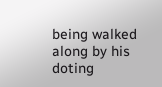being walked along by his doting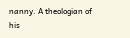nanny. A theologian of his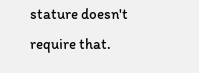stature doesn't require that.